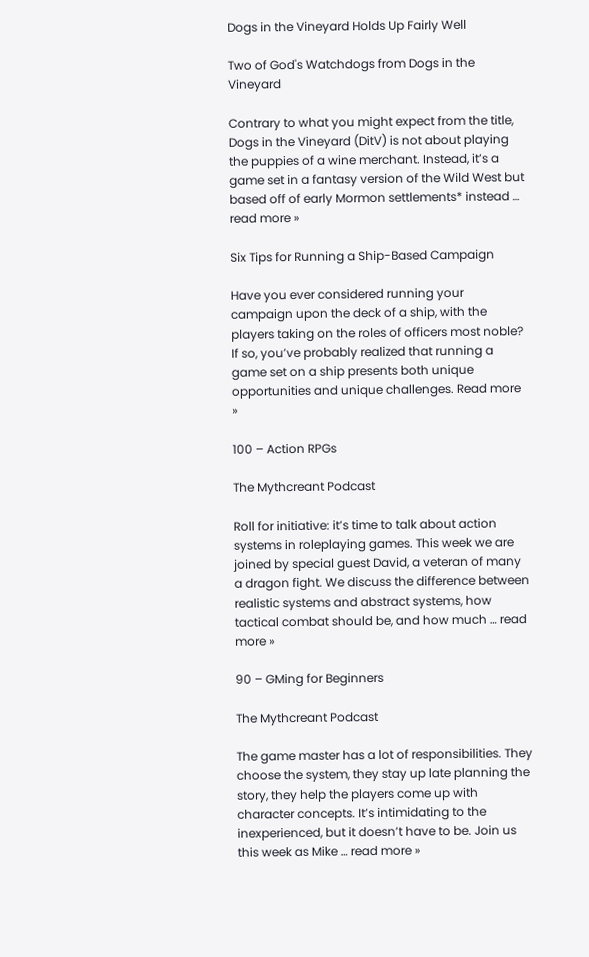Dogs in the Vineyard Holds Up Fairly Well

Two of God's Watchdogs from Dogs in the Vineyard

Contrary to what you might expect from the title, Dogs in the Vineyard (DitV) is not about playing the puppies of a wine merchant. Instead, it’s a game set in a fantasy version of the Wild West but based off of early Mormon settlements* instead … read more »

Six Tips for Running a Ship-Based Campaign

Have you ever considered running your campaign upon the deck of a ship, with the players taking on the roles of officers most noble? If so, you’ve probably realized that running a game set on a ship presents both unique opportunities and unique challenges. Read more »

100 – Action RPGs

The Mythcreant Podcast

Roll for initiative: it’s time to talk about action systems in roleplaying games. This week we are joined by special guest David, a veteran of many a dragon fight. We discuss the difference between realistic systems and abstract systems, how tactical combat should be, and how much … read more »

90 – GMing for Beginners

The Mythcreant Podcast

The game master has a lot of responsibilities. They choose the system, they stay up late planning the story, they help the players come up with character concepts. It’s intimidating to the inexperienced, but it doesn’t have to be. Join us this week as Mike … read more »